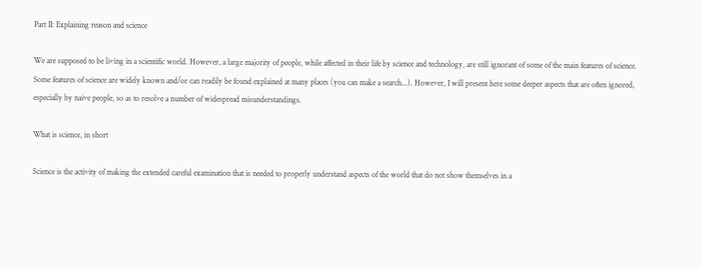Part II: Explaining reason and science

We are supposed to be living in a scientific world. However, a large majority of people, while affected in their life by science and technology, are still ignorant of some of the main features of science.
Some features of science are widely known and/or can readily be found explained at many places (you can make a search...). However, I will present here some deeper aspects that are often ignored, especially by naive people, so as to resolve a number of widespread misunderstandings.

What is science, in short

Science is the activity of making the extended careful examination that is needed to properly understand aspects of the world that do not show themselves in a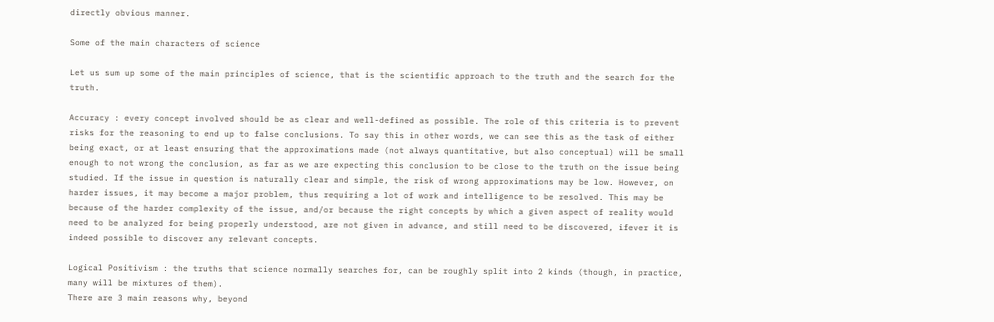directly obvious manner.

Some of the main characters of science

Let us sum up some of the main principles of science, that is the scientific approach to the truth and the search for the truth.

Accuracy : every concept involved should be as clear and well-defined as possible. The role of this criteria is to prevent risks for the reasoning to end up to false conclusions. To say this in other words, we can see this as the task of either being exact, or at least ensuring that the approximations made (not always quantitative, but also conceptual) will be small enough to not wrong the conclusion, as far as we are expecting this conclusion to be close to the truth on the issue being studied. If the issue in question is naturally clear and simple, the risk of wrong approximations may be low. However, on harder issues, it may become a major problem, thus requiring a lot of work and intelligence to be resolved. This may be because of the harder complexity of the issue, and/or because the right concepts by which a given aspect of reality would need to be analyzed for being properly understood, are not given in advance, and still need to be discovered, ifever it is indeed possible to discover any relevant concepts.

Logical Positivism : the truths that science normally searches for, can be roughly split into 2 kinds (though, in practice, many will be mixtures of them).
There are 3 main reasons why, beyond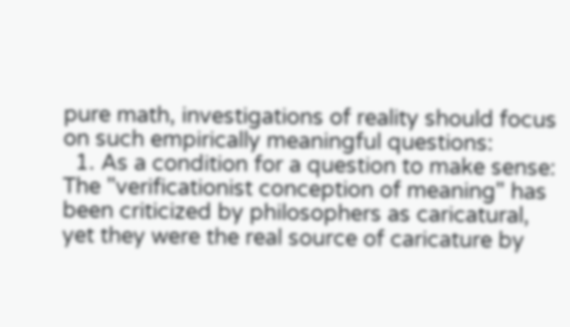pure math, investigations of reality should focus on such empirically meaningful questions:
  1. As a condition for a question to make sense: The "verificationist conception of meaning" has been criticized by philosophers as caricatural, yet they were the real source of caricature by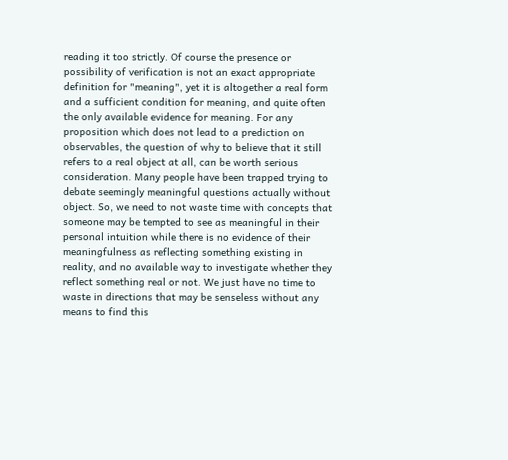reading it too strictly. Of course the presence or possibility of verification is not an exact appropriate definition for "meaning", yet it is altogether a real form and a sufficient condition for meaning, and quite often the only available evidence for meaning. For any proposition which does not lead to a prediction on observables, the question of why to believe that it still refers to a real object at all, can be worth serious consideration. Many people have been trapped trying to debate seemingly meaningful questions actually without object. So, we need to not waste time with concepts that someone may be tempted to see as meaningful in their personal intuition while there is no evidence of their meaningfulness as reflecting something existing in reality, and no available way to investigate whether they reflect something real or not. We just have no time to waste in directions that may be senseless without any means to find this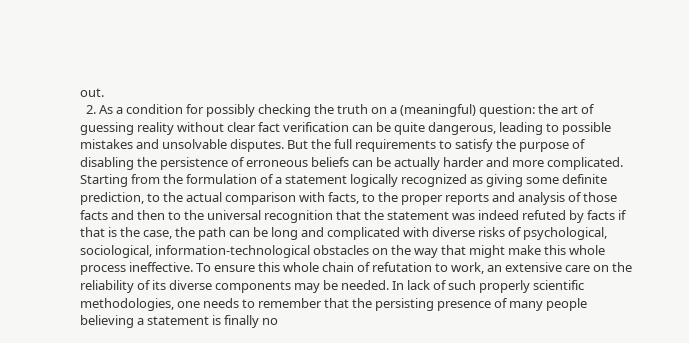out.
  2. As a condition for possibly checking the truth on a (meaningful) question: the art of guessing reality without clear fact verification can be quite dangerous, leading to possible mistakes and unsolvable disputes. But the full requirements to satisfy the purpose of disabling the persistence of erroneous beliefs can be actually harder and more complicated. Starting from the formulation of a statement logically recognized as giving some definite prediction, to the actual comparison with facts, to the proper reports and analysis of those facts and then to the universal recognition that the statement was indeed refuted by facts if that is the case, the path can be long and complicated with diverse risks of psychological, sociological, information-technological obstacles on the way that might make this whole process ineffective. To ensure this whole chain of refutation to work, an extensive care on the reliability of its diverse components may be needed. In lack of such properly scientific methodologies, one needs to remember that the persisting presence of many people believing a statement is finally no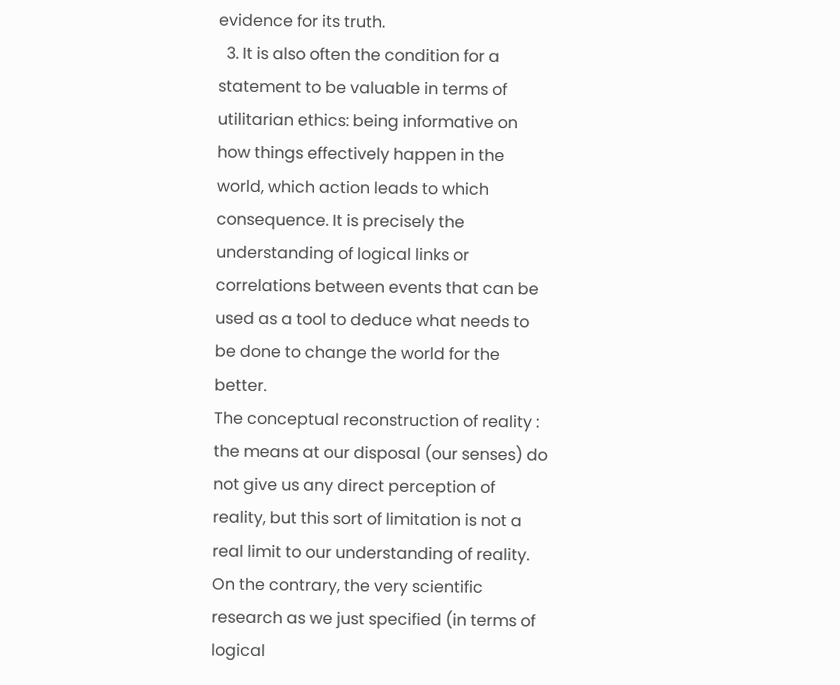evidence for its truth.
  3. It is also often the condition for a statement to be valuable in terms of utilitarian ethics: being informative on how things effectively happen in the world, which action leads to which consequence. It is precisely the understanding of logical links or correlations between events that can be used as a tool to deduce what needs to be done to change the world for the better.
The conceptual reconstruction of reality : the means at our disposal (our senses) do not give us any direct perception of reality, but this sort of limitation is not a real limit to our understanding of reality. On the contrary, the very scientific research as we just specified (in terms of logical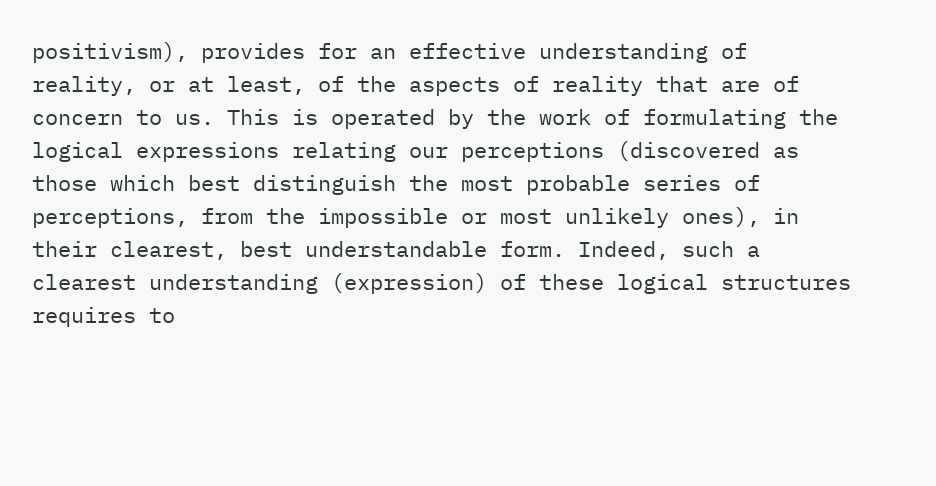positivism), provides for an effective understanding of reality, or at least, of the aspects of reality that are of concern to us. This is operated by the work of formulating the logical expressions relating our perceptions (discovered as those which best distinguish the most probable series of perceptions, from the impossible or most unlikely ones), in their clearest, best understandable form. Indeed, such a clearest understanding (expression) of these logical structures requires to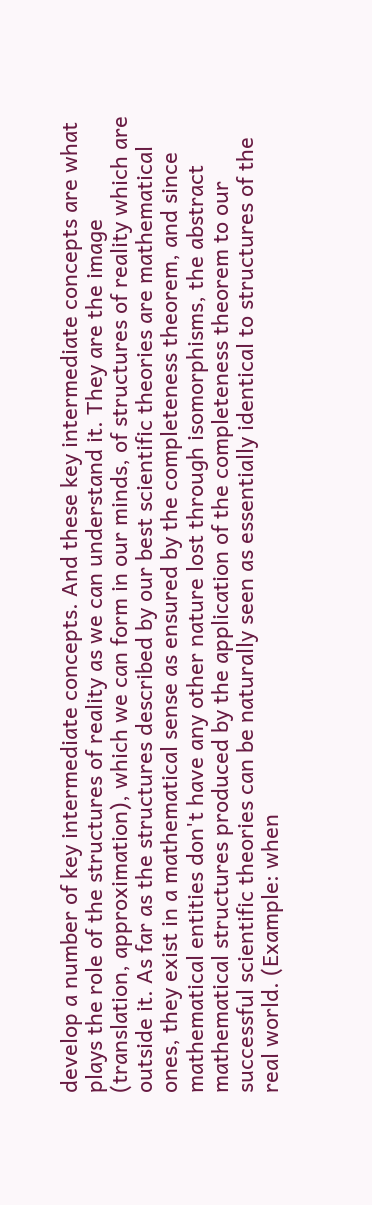develop a number of key intermediate concepts. And these key intermediate concepts are what plays the role of the structures of reality as we can understand it. They are the image (translation, approximation), which we can form in our minds, of structures of reality which are outside it. As far as the structures described by our best scientific theories are mathematical ones, they exist in a mathematical sense as ensured by the completeness theorem, and since mathematical entities don't have any other nature lost through isomorphisms, the abstract mathematical structures produced by the application of the completeness theorem to our successful scientific theories can be naturally seen as essentially identical to structures of the real world. (Example: when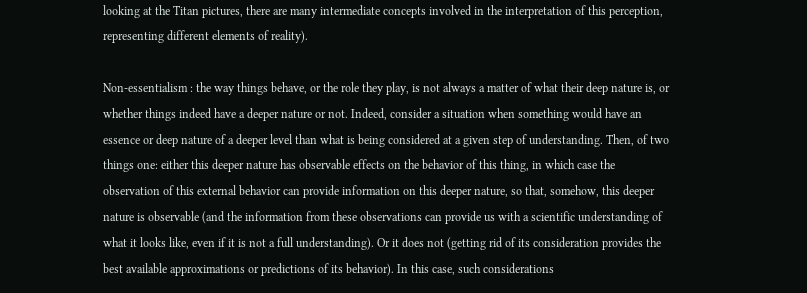looking at the Titan pictures, there are many intermediate concepts involved in the interpretation of this perception, representing different elements of reality).

Non-essentialism : the way things behave, or the role they play, is not always a matter of what their deep nature is, or whether things indeed have a deeper nature or not. Indeed, consider a situation when something would have an essence or deep nature of a deeper level than what is being considered at a given step of understanding. Then, of two things one: either this deeper nature has observable effects on the behavior of this thing, in which case the observation of this external behavior can provide information on this deeper nature, so that, somehow, this deeper nature is observable (and the information from these observations can provide us with a scientific understanding of what it looks like, even if it is not a full understanding). Or it does not (getting rid of its consideration provides the best available approximations or predictions of its behavior). In this case, such considerations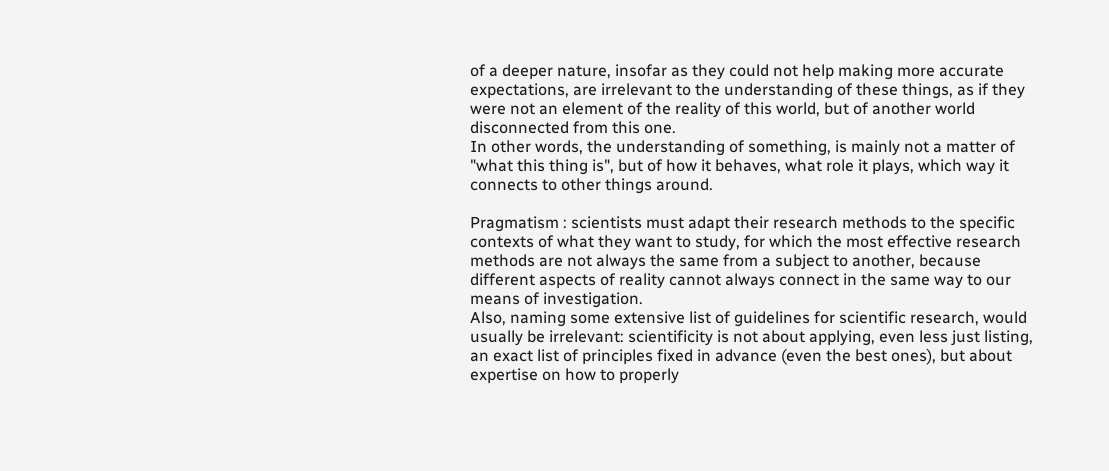of a deeper nature, insofar as they could not help making more accurate expectations, are irrelevant to the understanding of these things, as if they were not an element of the reality of this world, but of another world disconnected from this one.
In other words, the understanding of something, is mainly not a matter of "what this thing is", but of how it behaves, what role it plays, which way it connects to other things around.

Pragmatism : scientists must adapt their research methods to the specific contexts of what they want to study, for which the most effective research methods are not always the same from a subject to another, because different aspects of reality cannot always connect in the same way to our means of investigation.
Also, naming some extensive list of guidelines for scientific research, would usually be irrelevant: scientificity is not about applying, even less just listing, an exact list of principles fixed in advance (even the best ones), but about expertise on how to properly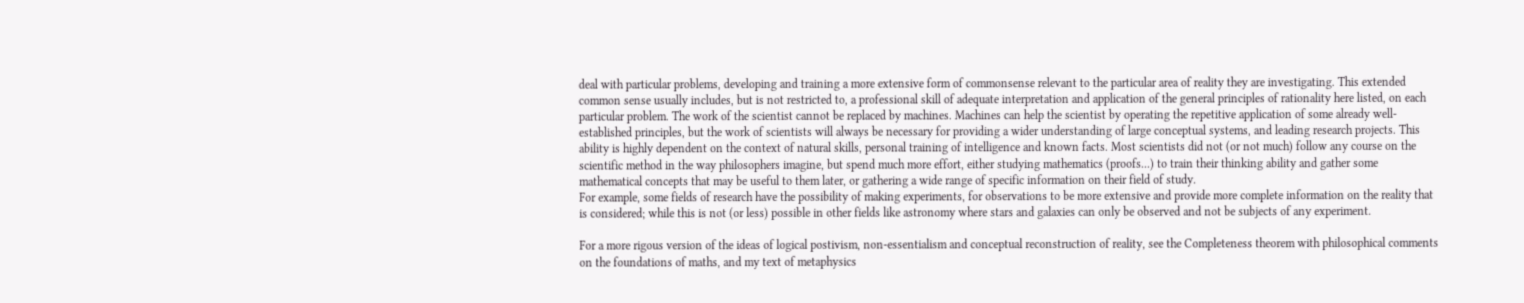deal with particular problems, developing and training a more extensive form of commonsense relevant to the particular area of reality they are investigating. This extended common sense usually includes, but is not restricted to, a professional skill of adequate interpretation and application of the general principles of rationality here listed, on each particular problem. The work of the scientist cannot be replaced by machines. Machines can help the scientist by operating the repetitive application of some already well-established principles, but the work of scientists will always be necessary for providing a wider understanding of large conceptual systems, and leading research projects. This ability is highly dependent on the context of natural skills, personal training of intelligence and known facts. Most scientists did not (or not much) follow any course on the scientific method in the way philosophers imagine, but spend much more effort, either studying mathematics (proofs...) to train their thinking ability and gather some mathematical concepts that may be useful to them later, or gathering a wide range of specific information on their field of study.
For example, some fields of research have the possibility of making experiments, for observations to be more extensive and provide more complete information on the reality that is considered; while this is not (or less) possible in other fields like astronomy where stars and galaxies can only be observed and not be subjects of any experiment.

For a more rigous version of the ideas of logical postivism, non-essentialism and conceptual reconstruction of reality, see the Completeness theorem with philosophical comments on the foundations of maths, and my text of metaphysics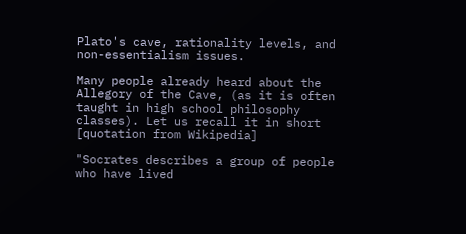Plato's cave, rationality levels, and non-essentialism issues.

Many people already heard about the Allegory of the Cave, (as it is often taught in high school philosophy classes). Let us recall it in short [quotation from Wikipedia]

"Socrates describes a group of people who have lived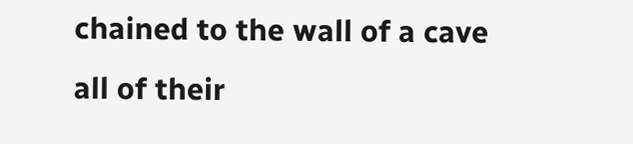chained to the wall of a cave all of their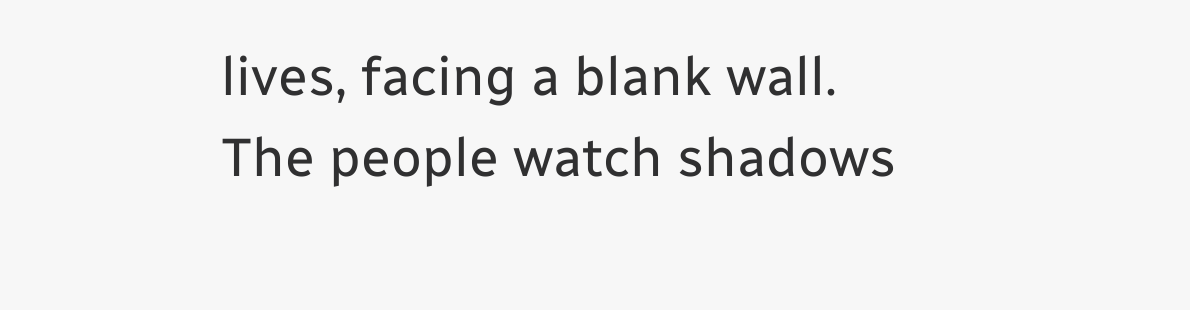lives, facing a blank wall. The people watch shadows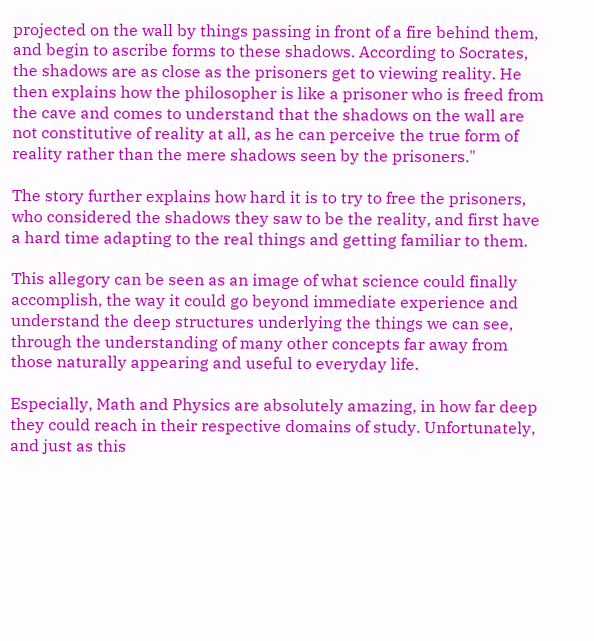projected on the wall by things passing in front of a fire behind them, and begin to ascribe forms to these shadows. According to Socrates, the shadows are as close as the prisoners get to viewing reality. He then explains how the philosopher is like a prisoner who is freed from the cave and comes to understand that the shadows on the wall are not constitutive of reality at all, as he can perceive the true form of reality rather than the mere shadows seen by the prisoners."

The story further explains how hard it is to try to free the prisoners, who considered the shadows they saw to be the reality, and first have a hard time adapting to the real things and getting familiar to them.

This allegory can be seen as an image of what science could finally accomplish, the way it could go beyond immediate experience and understand the deep structures underlying the things we can see, through the understanding of many other concepts far away from those naturally appearing and useful to everyday life.

Especially, Math and Physics are absolutely amazing, in how far deep they could reach in their respective domains of study. Unfortunately, and just as this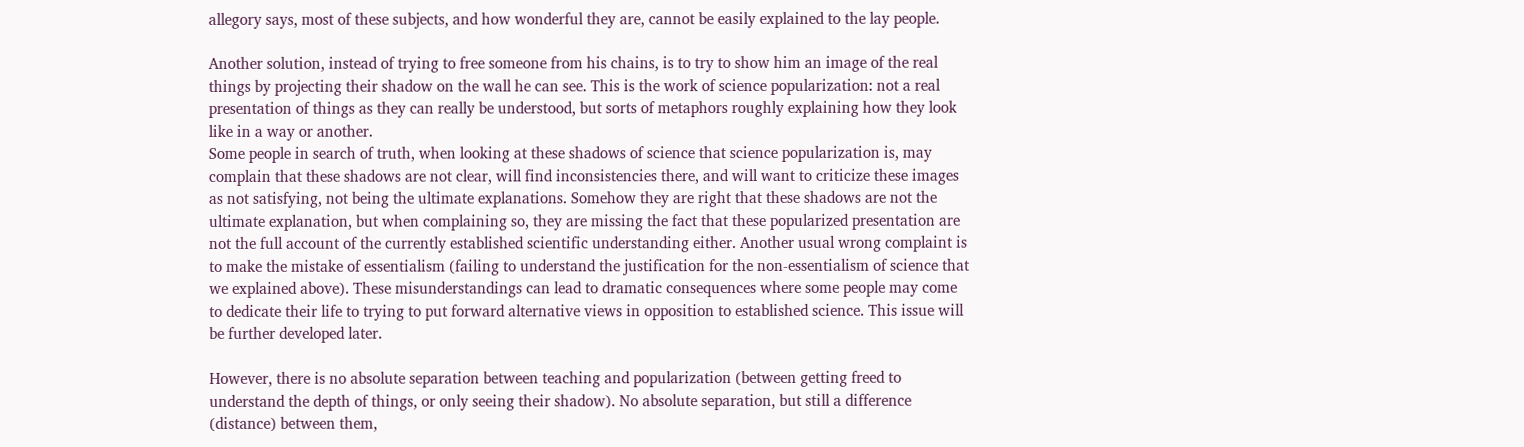allegory says, most of these subjects, and how wonderful they are, cannot be easily explained to the lay people.

Another solution, instead of trying to free someone from his chains, is to try to show him an image of the real things by projecting their shadow on the wall he can see. This is the work of science popularization: not a real presentation of things as they can really be understood, but sorts of metaphors roughly explaining how they look like in a way or another.
Some people in search of truth, when looking at these shadows of science that science popularization is, may complain that these shadows are not clear, will find inconsistencies there, and will want to criticize these images as not satisfying, not being the ultimate explanations. Somehow they are right that these shadows are not the ultimate explanation, but when complaining so, they are missing the fact that these popularized presentation are not the full account of the currently established scientific understanding either. Another usual wrong complaint is to make the mistake of essentialism (failing to understand the justification for the non-essentialism of science that we explained above). These misunderstandings can lead to dramatic consequences where some people may come to dedicate their life to trying to put forward alternative views in opposition to established science. This issue will be further developed later.

However, there is no absolute separation between teaching and popularization (between getting freed to understand the depth of things, or only seeing their shadow). No absolute separation, but still a difference (distance) between them,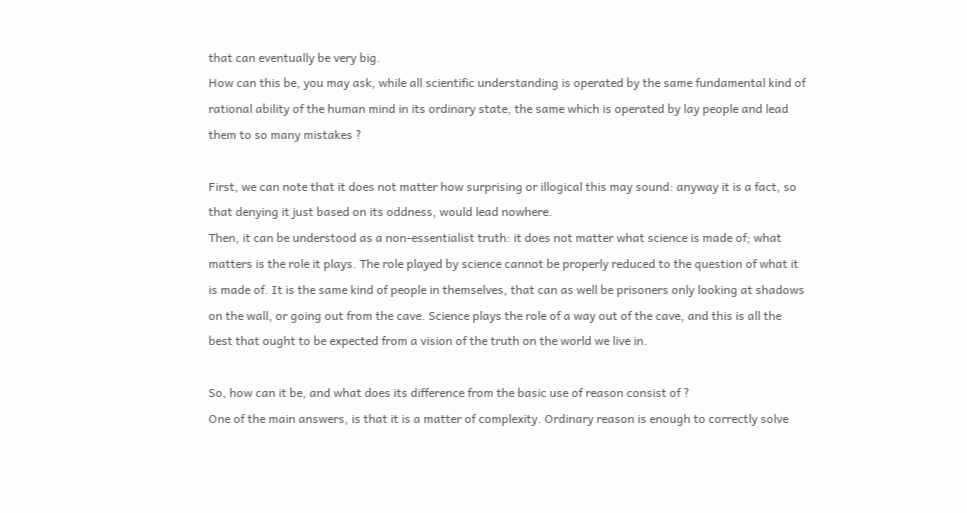that can eventually be very big.
How can this be, you may ask, while all scientific understanding is operated by the same fundamental kind of rational ability of the human mind in its ordinary state, the same which is operated by lay people and lead them to so many mistakes ?

First, we can note that it does not matter how surprising or illogical this may sound: anyway it is a fact, so that denying it just based on its oddness, would lead nowhere.
Then, it can be understood as a non-essentialist truth: it does not matter what science is made of; what matters is the role it plays. The role played by science cannot be properly reduced to the question of what it is made of. It is the same kind of people in themselves, that can as well be prisoners only looking at shadows on the wall, or going out from the cave. Science plays the role of a way out of the cave, and this is all the best that ought to be expected from a vision of the truth on the world we live in.

So, how can it be, and what does its difference from the basic use of reason consist of ?
One of the main answers, is that it is a matter of complexity. Ordinary reason is enough to correctly solve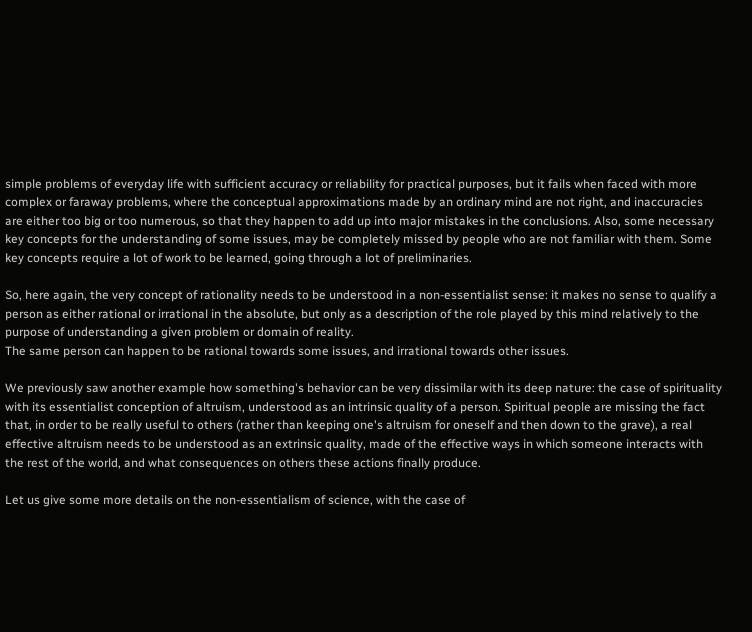simple problems of everyday life with sufficient accuracy or reliability for practical purposes, but it fails when faced with more complex or faraway problems, where the conceptual approximations made by an ordinary mind are not right, and inaccuracies are either too big or too numerous, so that they happen to add up into major mistakes in the conclusions. Also, some necessary key concepts for the understanding of some issues, may be completely missed by people who are not familiar with them. Some key concepts require a lot of work to be learned, going through a lot of preliminaries.

So, here again, the very concept of rationality needs to be understood in a non-essentialist sense: it makes no sense to qualify a person as either rational or irrational in the absolute, but only as a description of the role played by this mind relatively to the purpose of understanding a given problem or domain of reality.
The same person can happen to be rational towards some issues, and irrational towards other issues.

We previously saw another example how something's behavior can be very dissimilar with its deep nature: the case of spirituality with its essentialist conception of altruism, understood as an intrinsic quality of a person. Spiritual people are missing the fact that, in order to be really useful to others (rather than keeping one's altruism for oneself and then down to the grave), a real effective altruism needs to be understood as an extrinsic quality, made of the effective ways in which someone interacts with the rest of the world, and what consequences on others these actions finally produce.

Let us give some more details on the non-essentialism of science, with the case of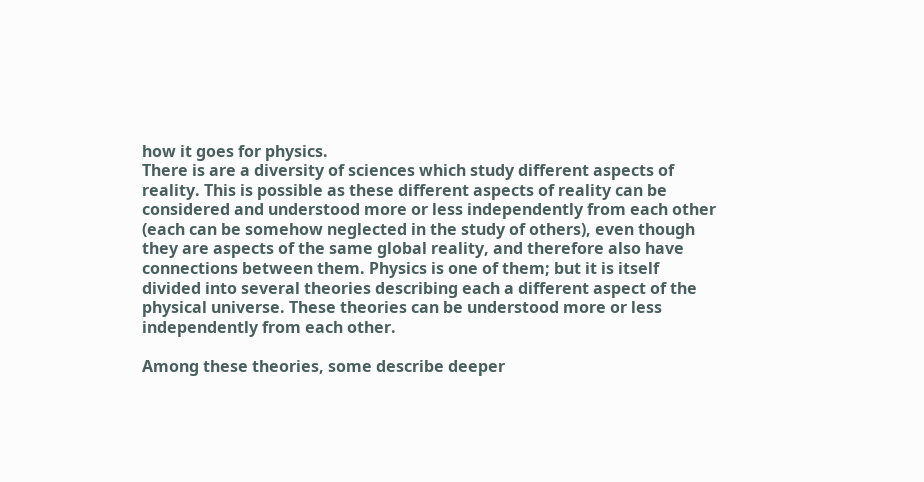how it goes for physics.
There is are a diversity of sciences which study different aspects of reality. This is possible as these different aspects of reality can be considered and understood more or less independently from each other (each can be somehow neglected in the study of others), even though they are aspects of the same global reality, and therefore also have connections between them. Physics is one of them; but it is itself divided into several theories describing each a different aspect of the physical universe. These theories can be understood more or less independently from each other.

Among these theories, some describe deeper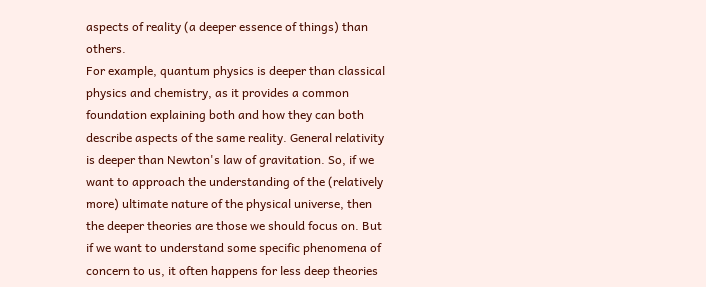aspects of reality (a deeper essence of things) than others.
For example, quantum physics is deeper than classical physics and chemistry, as it provides a common foundation explaining both and how they can both describe aspects of the same reality. General relativity is deeper than Newton's law of gravitation. So, if we want to approach the understanding of the (relatively more) ultimate nature of the physical universe, then the deeper theories are those we should focus on. But if we want to understand some specific phenomena of concern to us, it often happens for less deep theories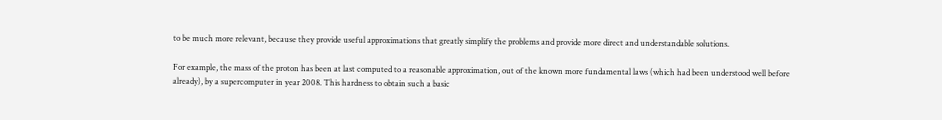to be much more relevant, because they provide useful approximations that greatly simplify the problems and provide more direct and understandable solutions.

For example, the mass of the proton has been at last computed to a reasonable approximation, out of the known more fundamental laws (which had been understood well before already), by a supercomputer in year 2008. This hardness to obtain such a basic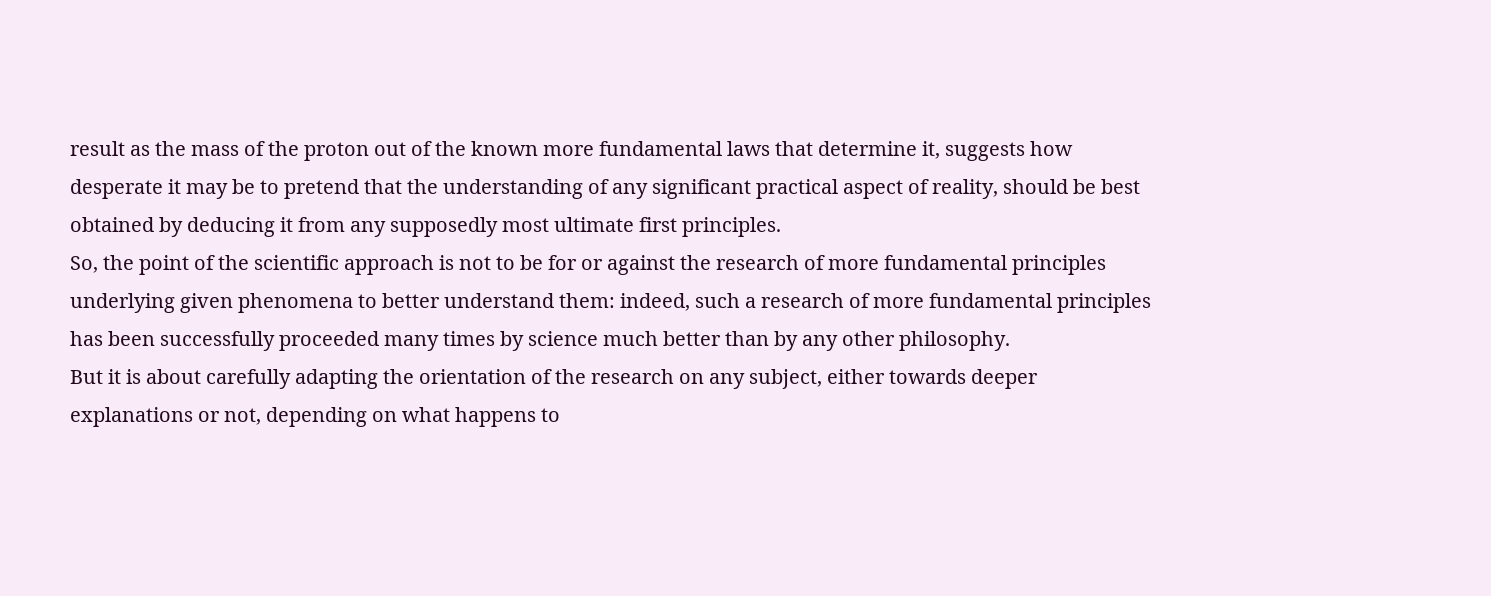result as the mass of the proton out of the known more fundamental laws that determine it, suggests how desperate it may be to pretend that the understanding of any significant practical aspect of reality, should be best obtained by deducing it from any supposedly most ultimate first principles.
So, the point of the scientific approach is not to be for or against the research of more fundamental principles underlying given phenomena to better understand them: indeed, such a research of more fundamental principles has been successfully proceeded many times by science much better than by any other philosophy.
But it is about carefully adapting the orientation of the research on any subject, either towards deeper explanations or not, depending on what happens to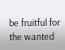be fruitful for the wanted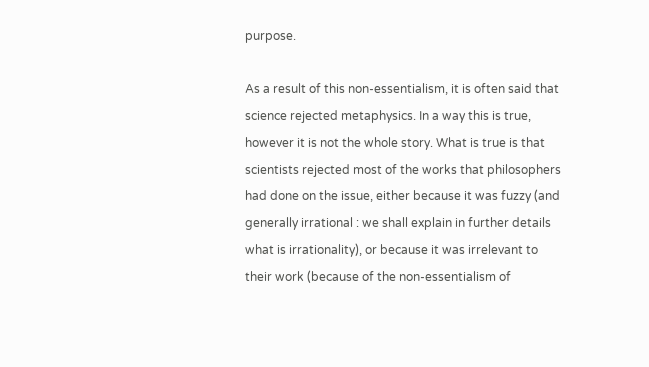purpose.

As a result of this non-essentialism, it is often said that science rejected metaphysics. In a way this is true, however it is not the whole story. What is true is that scientists rejected most of the works that philosophers had done on the issue, either because it was fuzzy (and generally irrational : we shall explain in further details what is irrationality), or because it was irrelevant to their work (because of the non-essentialism of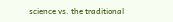science vs. the traditional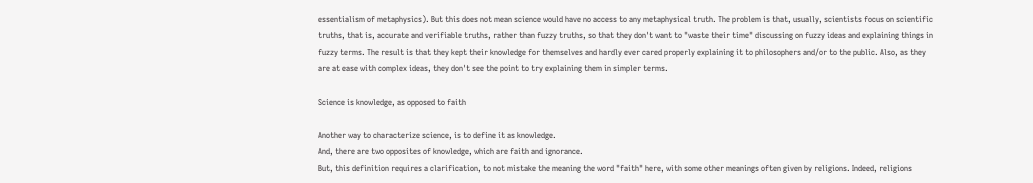essentialism of metaphysics). But this does not mean science would have no access to any metaphysical truth. The problem is that, usually, scientists focus on scientific truths, that is, accurate and verifiable truths, rather than fuzzy truths, so that they don't want to "waste their time" discussing on fuzzy ideas and explaining things in fuzzy terms. The result is that they kept their knowledge for themselves and hardly ever cared properly explaining it to philosophers and/or to the public. Also, as they are at ease with complex ideas, they don't see the point to try explaining them in simpler terms.

Science is knowledge, as opposed to faith

Another way to characterize science, is to define it as knowledge.
And, there are two opposites of knowledge, which are faith and ignorance.
But, this definition requires a clarification, to not mistake the meaning the word "faith" here, with some other meanings often given by religions. Indeed, religions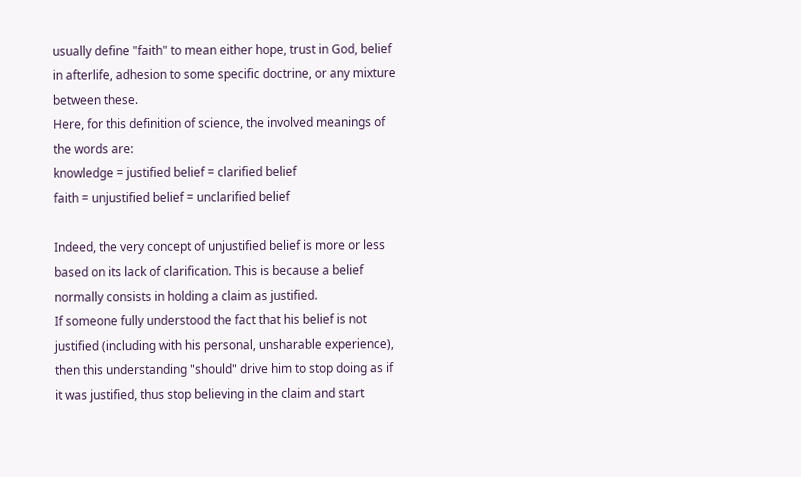usually define "faith" to mean either hope, trust in God, belief in afterlife, adhesion to some specific doctrine, or any mixture between these.
Here, for this definition of science, the involved meanings of the words are:
knowledge = justified belief = clarified belief
faith = unjustified belief = unclarified belief

Indeed, the very concept of unjustified belief is more or less based on its lack of clarification. This is because a belief normally consists in holding a claim as justified.
If someone fully understood the fact that his belief is not justified (including with his personal, unsharable experience), then this understanding "should" drive him to stop doing as if it was justified, thus stop believing in the claim and start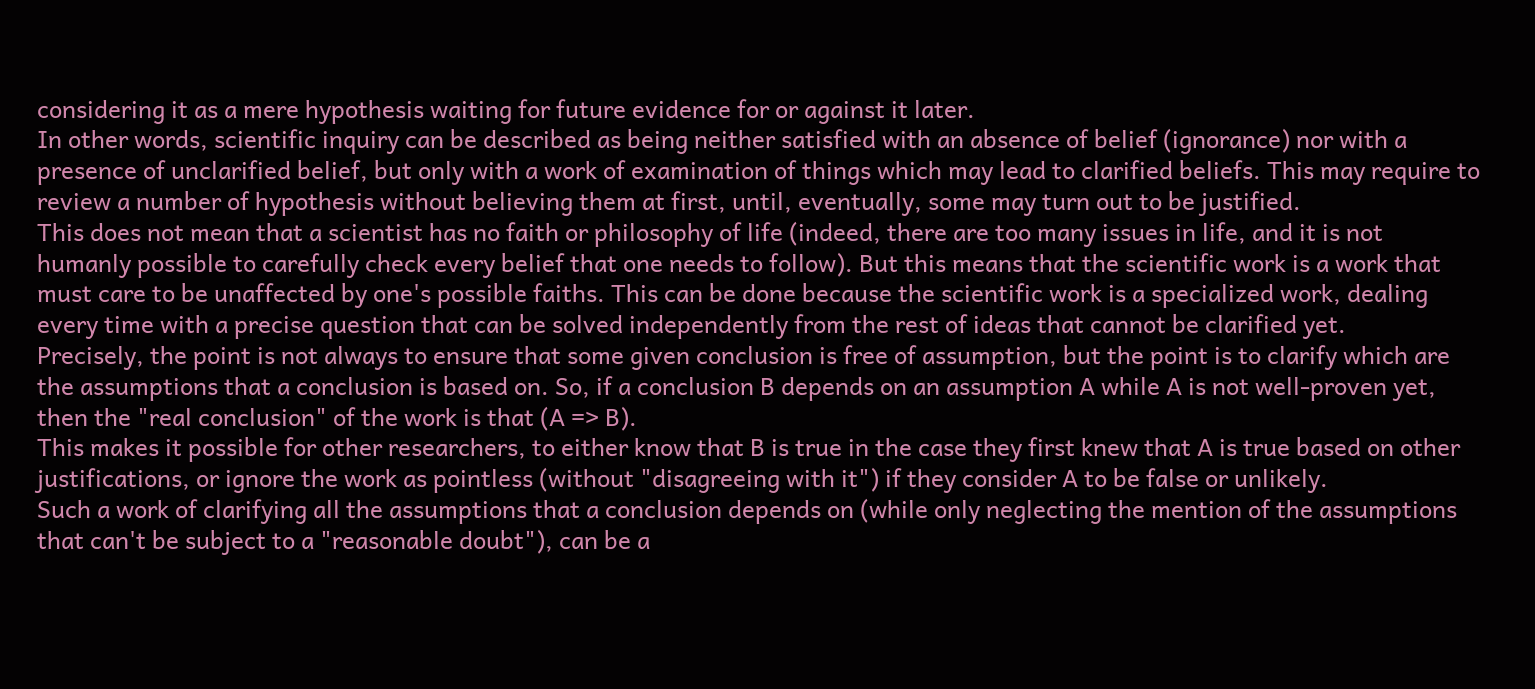considering it as a mere hypothesis waiting for future evidence for or against it later.
In other words, scientific inquiry can be described as being neither satisfied with an absence of belief (ignorance) nor with a presence of unclarified belief, but only with a work of examination of things which may lead to clarified beliefs. This may require to review a number of hypothesis without believing them at first, until, eventually, some may turn out to be justified.
This does not mean that a scientist has no faith or philosophy of life (indeed, there are too many issues in life, and it is not humanly possible to carefully check every belief that one needs to follow). But this means that the scientific work is a work that must care to be unaffected by one's possible faiths. This can be done because the scientific work is a specialized work, dealing every time with a precise question that can be solved independently from the rest of ideas that cannot be clarified yet.
Precisely, the point is not always to ensure that some given conclusion is free of assumption, but the point is to clarify which are the assumptions that a conclusion is based on. So, if a conclusion B depends on an assumption A while A is not well-proven yet, then the "real conclusion" of the work is that (A => B).
This makes it possible for other researchers, to either know that B is true in the case they first knew that A is true based on other justifications, or ignore the work as pointless (without "disagreeing with it") if they consider A to be false or unlikely.
Such a work of clarifying all the assumptions that a conclusion depends on (while only neglecting the mention of the assumptions that can't be subject to a "reasonable doubt"), can be a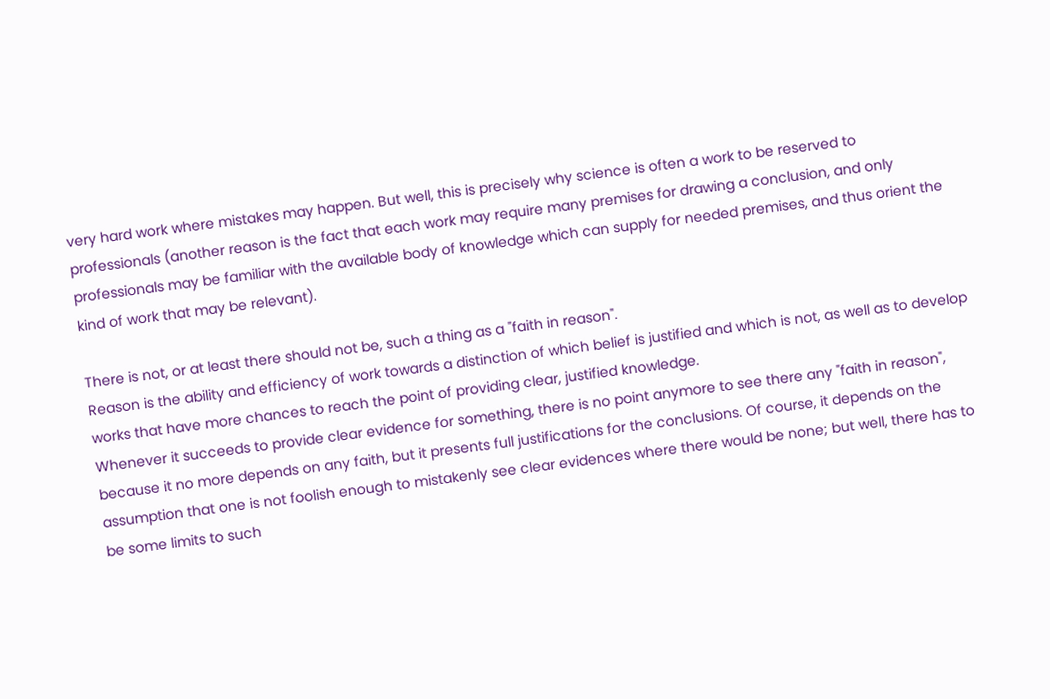very hard work where mistakes may happen. But well, this is precisely why science is often a work to be reserved to professionals (another reason is the fact that each work may require many premises for drawing a conclusion, and only professionals may be familiar with the available body of knowledge which can supply for needed premises, and thus orient the kind of work that may be relevant).

There is not, or at least there should not be, such a thing as a "faith in reason".
Reason is the ability and efficiency of work towards a distinction of which belief is justified and which is not, as well as to develop works that have more chances to reach the point of providing clear, justified knowledge.
Whenever it succeeds to provide clear evidence for something, there is no point anymore to see there any "faith in reason", because it no more depends on any faith, but it presents full justifications for the conclusions. Of course, it depends on the assumption that one is not foolish enough to mistakenly see clear evidences where there would be none; but well, there has to be some limits to such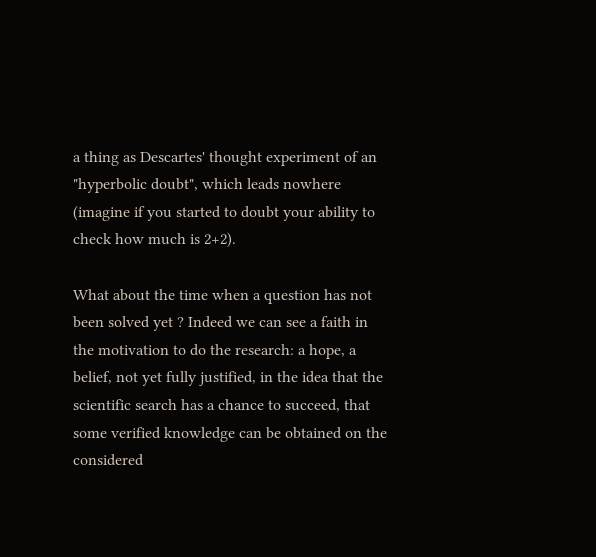a thing as Descartes' thought experiment of an "hyperbolic doubt", which leads nowhere (imagine if you started to doubt your ability to check how much is 2+2).

What about the time when a question has not been solved yet ? Indeed we can see a faith in the motivation to do the research: a hope, a belief, not yet fully justified, in the idea that the scientific search has a chance to succeed, that some verified knowledge can be obtained on the considered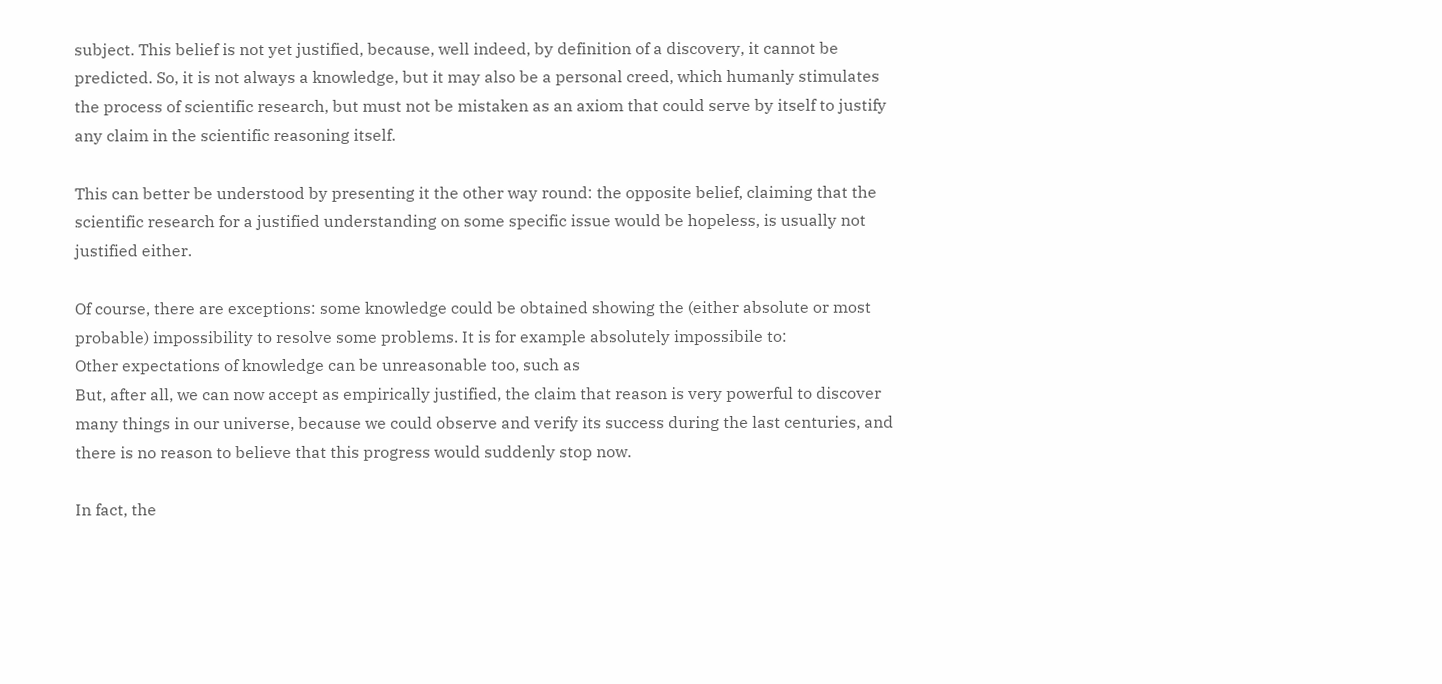subject. This belief is not yet justified, because, well indeed, by definition of a discovery, it cannot be predicted. So, it is not always a knowledge, but it may also be a personal creed, which humanly stimulates the process of scientific research, but must not be mistaken as an axiom that could serve by itself to justify any claim in the scientific reasoning itself.

This can better be understood by presenting it the other way round: the opposite belief, claiming that the scientific research for a justified understanding on some specific issue would be hopeless, is usually not justified either.

Of course, there are exceptions: some knowledge could be obtained showing the (either absolute or most probable) impossibility to resolve some problems. It is for example absolutely impossibile to:
Other expectations of knowledge can be unreasonable too, such as
But, after all, we can now accept as empirically justified, the claim that reason is very powerful to discover many things in our universe, because we could observe and verify its success during the last centuries, and there is no reason to believe that this progress would suddenly stop now.

In fact, the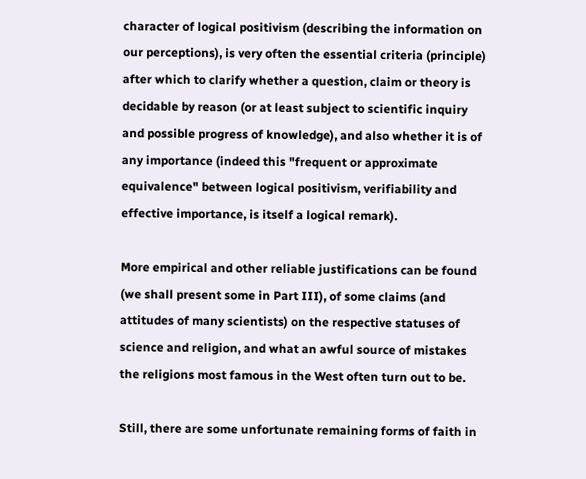character of logical positivism (describing the information on our perceptions), is very often the essential criteria (principle) after which to clarify whether a question, claim or theory is decidable by reason (or at least subject to scientific inquiry and possible progress of knowledge), and also whether it is of any importance (indeed this "frequent or approximate equivalence" between logical positivism, verifiability and effective importance, is itself a logical remark).

More empirical and other reliable justifications can be found (we shall present some in Part III), of some claims (and attitudes of many scientists) on the respective statuses of science and religion, and what an awful source of mistakes the religions most famous in the West often turn out to be.

Still, there are some unfortunate remaining forms of faith in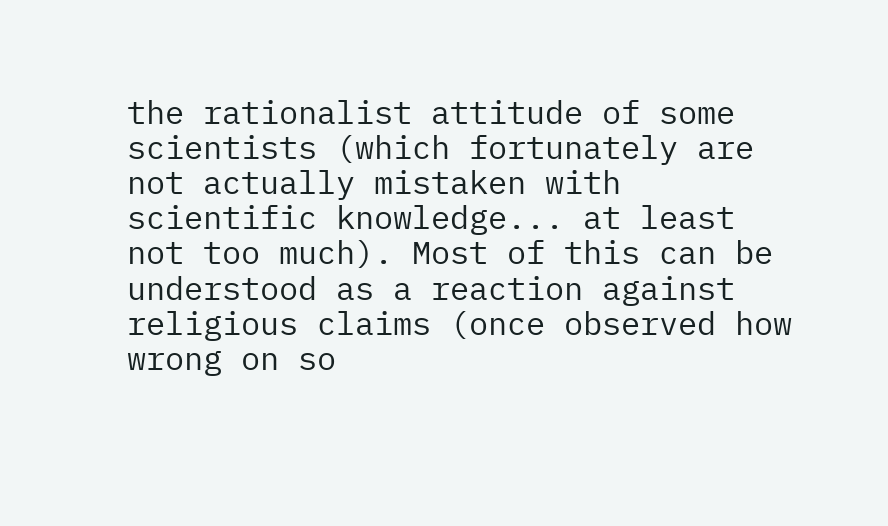the rationalist attitude of some scientists (which fortunately are not actually mistaken with scientific knowledge... at least not too much). Most of this can be understood as a reaction against religious claims (once observed how wrong on so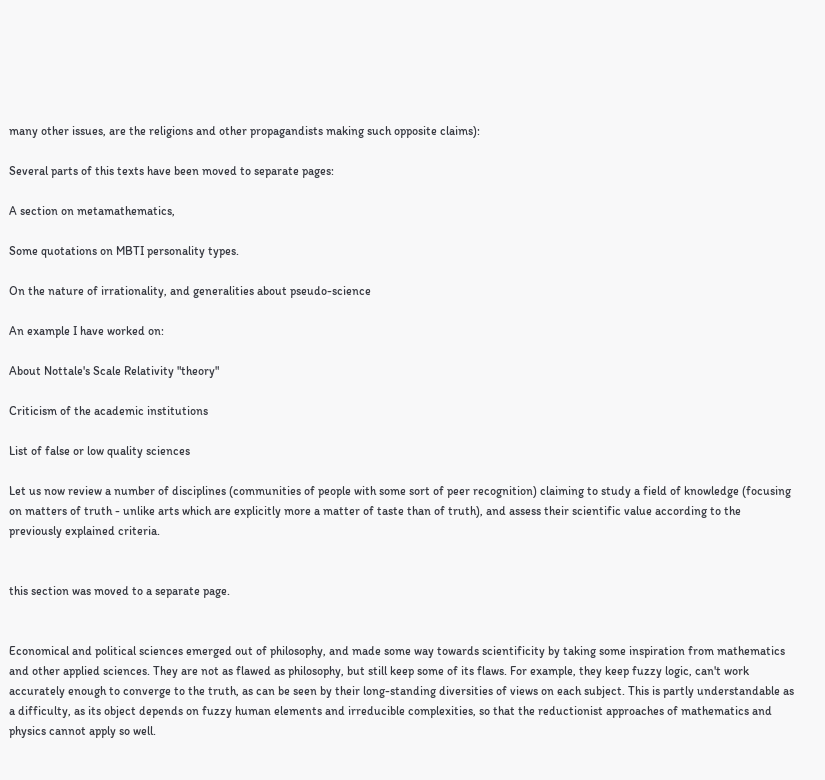many other issues, are the religions and other propagandists making such opposite claims):

Several parts of this texts have been moved to separate pages:

A section on metamathematics,

Some quotations on MBTI personality types.

On the nature of irrationality, and generalities about pseudo-science

An example I have worked on:

About Nottale's Scale Relativity "theory"

Criticism of the academic institutions

List of false or low quality sciences

Let us now review a number of disciplines (communities of people with some sort of peer recognition) claiming to study a field of knowledge (focusing on matters of truth - unlike arts which are explicitly more a matter of taste than of truth), and assess their scientific value according to the previously explained criteria.


this section was moved to a separate page.


Economical and political sciences emerged out of philosophy, and made some way towards scientificity by taking some inspiration from mathematics and other applied sciences. They are not as flawed as philosophy, but still keep some of its flaws. For example, they keep fuzzy logic, can't work accurately enough to converge to the truth, as can be seen by their long-standing diversities of views on each subject. This is partly understandable as a difficulty, as its object depends on fuzzy human elements and irreducible complexities, so that the reductionist approaches of mathematics and physics cannot apply so well.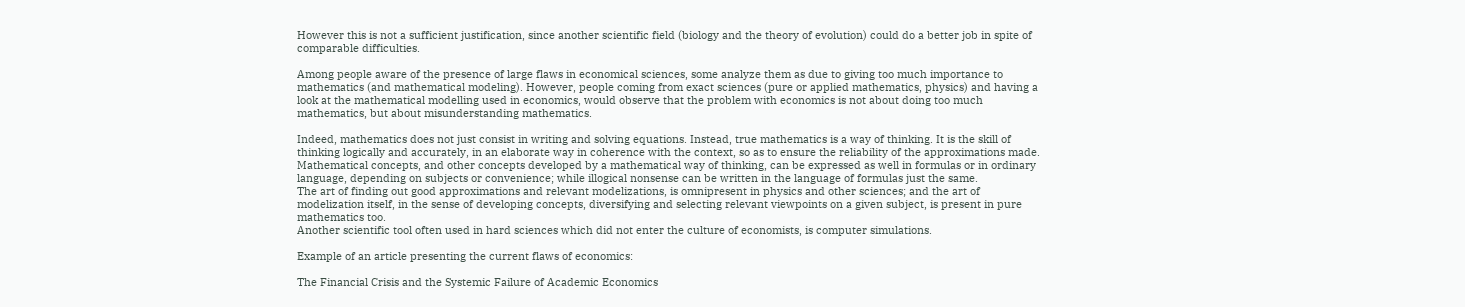However this is not a sufficient justification, since another scientific field (biology and the theory of evolution) could do a better job in spite of comparable difficulties.

Among people aware of the presence of large flaws in economical sciences, some analyze them as due to giving too much importance to mathematics (and mathematical modeling). However, people coming from exact sciences (pure or applied mathematics, physics) and having a look at the mathematical modelling used in economics, would observe that the problem with economics is not about doing too much mathematics, but about misunderstanding mathematics.

Indeed, mathematics does not just consist in writing and solving equations. Instead, true mathematics is a way of thinking. It is the skill of thinking logically and accurately, in an elaborate way in coherence with the context, so as to ensure the reliability of the approximations made. Mathematical concepts, and other concepts developed by a mathematical way of thinking, can be expressed as well in formulas or in ordinary language, depending on subjects or convenience; while illogical nonsense can be written in the language of formulas just the same.
The art of finding out good approximations and relevant modelizations, is omnipresent in physics and other sciences; and the art of modelization itself, in the sense of developing concepts, diversifying and selecting relevant viewpoints on a given subject, is present in pure mathematics too.
Another scientific tool often used in hard sciences which did not enter the culture of economists, is computer simulations.

Example of an article presenting the current flaws of economics:

The Financial Crisis and the Systemic Failure of Academic Economics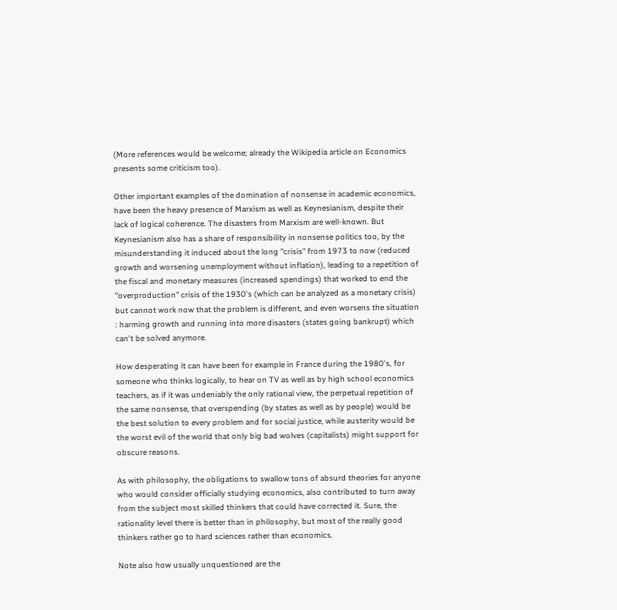(More references would be welcome; already the Wikipedia article on Economics presents some criticism too).

Other important examples of the domination of nonsense in academic economics, have been the heavy presence of Marxism as well as Keynesianism, despite their lack of logical coherence. The disasters from Marxism are well-known. But Keynesianism also has a share of responsibility in nonsense politics too, by the misunderstanding it induced about the long "crisis" from 1973 to now (reduced growth and worsening unemployment without inflation), leading to a repetition of the fiscal and monetary measures (increased spendings) that worked to end the "overproduction" crisis of the 1930's (which can be analyzed as a monetary crisis) but cannot work now that the problem is different, and even worsens the situation : harming growth and running into more disasters (states going bankrupt) which can't be solved anymore.

How desperating it can have been for example in France during the 1980's, for someone who thinks logically, to hear on TV as well as by high school economics teachers, as if it was undeniably the only rational view, the perpetual repetition of the same nonsense, that overspending (by states as well as by people) would be the best solution to every problem and for social justice, while austerity would be the worst evil of the world that only big bad wolves (capitalists) might support for obscure reasons.

As with philosophy, the obligations to swallow tons of absurd theories for anyone who would consider officially studying economics, also contributed to turn away from the subject most skilled thinkers that could have corrected it. Sure, the rationality level there is better than in philosophy, but most of the really good thinkers rather go to hard sciences rather than economics.

Note also how usually unquestioned are the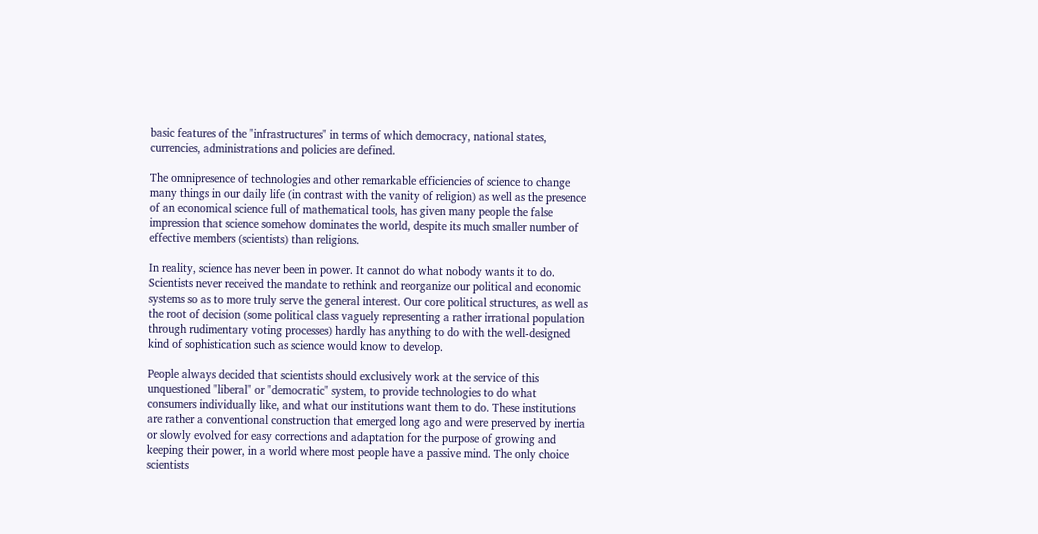basic features of the "infrastructures" in terms of which democracy, national states, currencies, administrations and policies are defined.

The omnipresence of technologies and other remarkable efficiencies of science to change many things in our daily life (in contrast with the vanity of religion) as well as the presence of an economical science full of mathematical tools, has given many people the false impression that science somehow dominates the world, despite its much smaller number of effective members (scientists) than religions.

In reality, science has never been in power. It cannot do what nobody wants it to do. Scientists never received the mandate to rethink and reorganize our political and economic systems so as to more truly serve the general interest. Our core political structures, as well as the root of decision (some political class vaguely representing a rather irrational population through rudimentary voting processes) hardly has anything to do with the well-designed kind of sophistication such as science would know to develop.

People always decided that scientists should exclusively work at the service of this unquestioned "liberal" or "democratic" system, to provide technologies to do what consumers individually like, and what our institutions want them to do. These institutions are rather a conventional construction that emerged long ago and were preserved by inertia or slowly evolved for easy corrections and adaptation for the purpose of growing and keeping their power, in a world where most people have a passive mind. The only choice scientists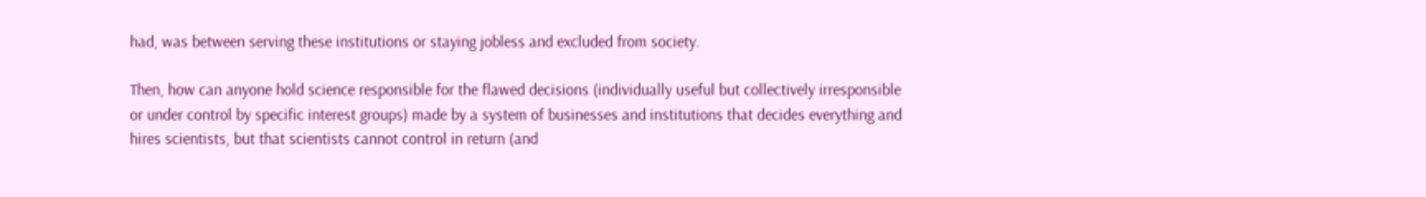had, was between serving these institutions or staying jobless and excluded from society.

Then, how can anyone hold science responsible for the flawed decisions (individually useful but collectively irresponsible or under control by specific interest groups) made by a system of businesses and institutions that decides everything and hires scientists, but that scientists cannot control in return (and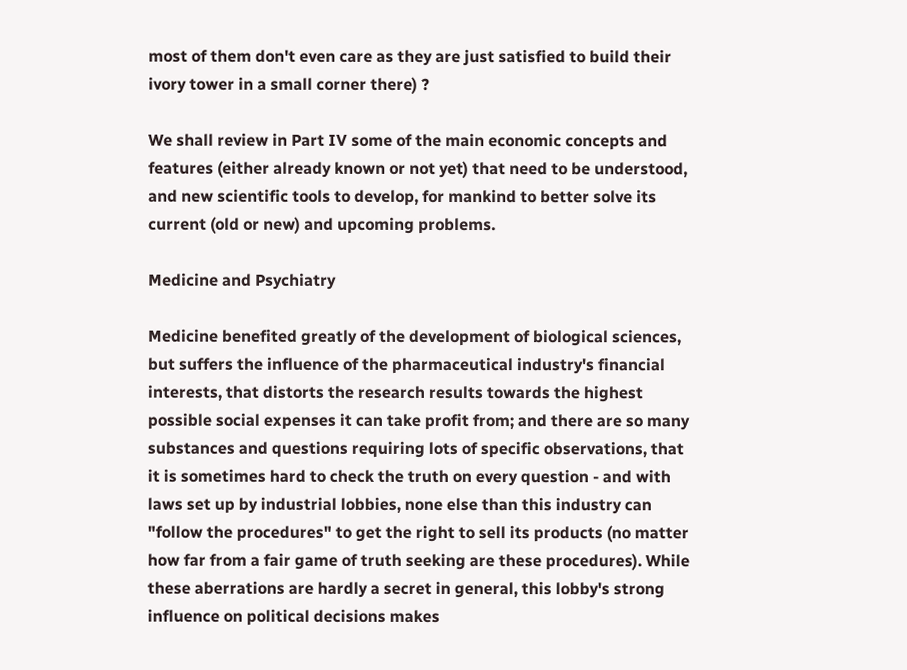most of them don't even care as they are just satisfied to build their ivory tower in a small corner there) ?

We shall review in Part IV some of the main economic concepts and features (either already known or not yet) that need to be understood, and new scientific tools to develop, for mankind to better solve its current (old or new) and upcoming problems.

Medicine and Psychiatry

Medicine benefited greatly of the development of biological sciences, but suffers the influence of the pharmaceutical industry's financial interests, that distorts the research results towards the highest possible social expenses it can take profit from; and there are so many substances and questions requiring lots of specific observations, that it is sometimes hard to check the truth on every question - and with laws set up by industrial lobbies, none else than this industry can "follow the procedures" to get the right to sell its products (no matter how far from a fair game of truth seeking are these procedures). While these aberrations are hardly a secret in general, this lobby's strong influence on political decisions makes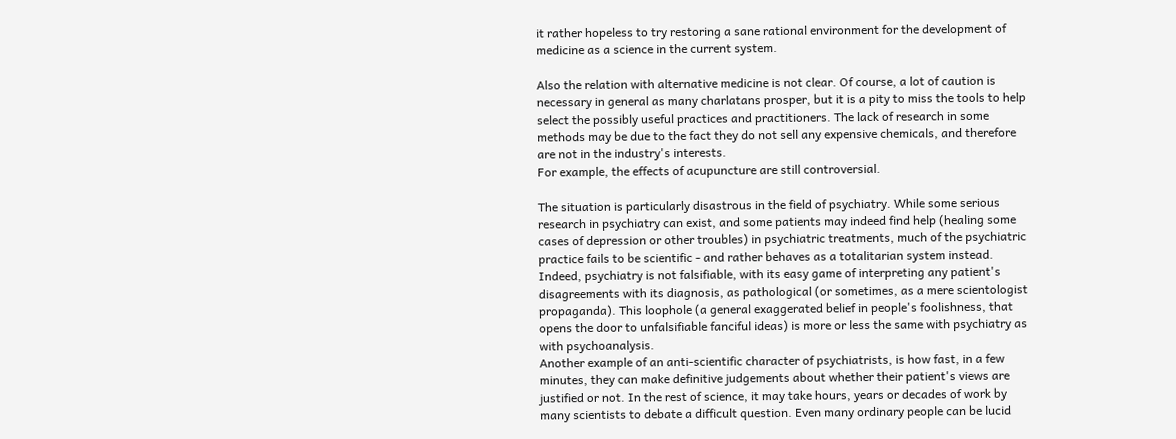it rather hopeless to try restoring a sane rational environment for the development of medicine as a science in the current system.

Also the relation with alternative medicine is not clear. Of course, a lot of caution is necessary in general as many charlatans prosper, but it is a pity to miss the tools to help select the possibly useful practices and practitioners. The lack of research in some methods may be due to the fact they do not sell any expensive chemicals, and therefore are not in the industry's interests.
For example, the effects of acupuncture are still controversial.

The situation is particularly disastrous in the field of psychiatry. While some serious research in psychiatry can exist, and some patients may indeed find help (healing some cases of depression or other troubles) in psychiatric treatments, much of the psychiatric practice fails to be scientific - and rather behaves as a totalitarian system instead.
Indeed, psychiatry is not falsifiable, with its easy game of interpreting any patient's disagreements with its diagnosis, as pathological (or sometimes, as a mere scientologist propaganda). This loophole (a general exaggerated belief in people's foolishness, that opens the door to unfalsifiable fanciful ideas) is more or less the same with psychiatry as with psychoanalysis.
Another example of an anti-scientific character of psychiatrists, is how fast, in a few minutes, they can make definitive judgements about whether their patient's views are justified or not. In the rest of science, it may take hours, years or decades of work by many scientists to debate a difficult question. Even many ordinary people can be lucid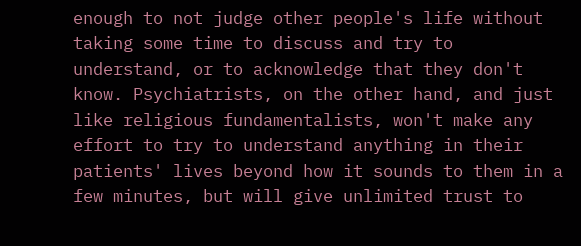enough to not judge other people's life without taking some time to discuss and try to understand, or to acknowledge that they don't know. Psychiatrists, on the other hand, and just like religious fundamentalists, won't make any effort to try to understand anything in their patients' lives beyond how it sounds to them in a few minutes, but will give unlimited trust to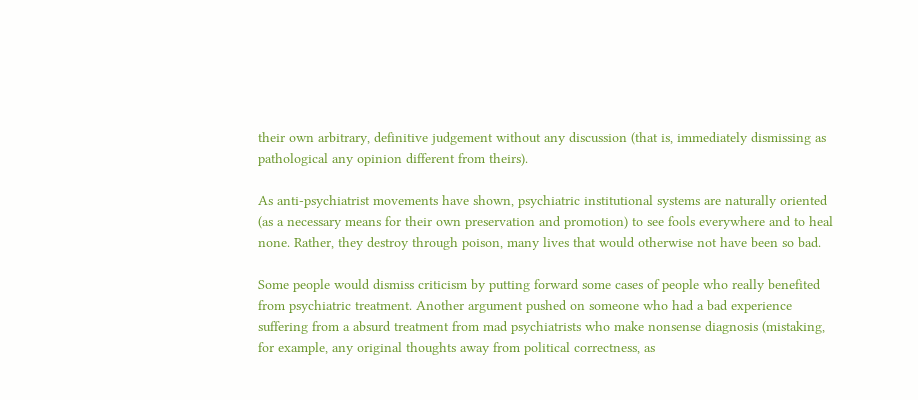their own arbitrary, definitive judgement without any discussion (that is, immediately dismissing as pathological any opinion different from theirs).

As anti-psychiatrist movements have shown, psychiatric institutional systems are naturally oriented (as a necessary means for their own preservation and promotion) to see fools everywhere and to heal none. Rather, they destroy through poison, many lives that would otherwise not have been so bad.

Some people would dismiss criticism by putting forward some cases of people who really benefited from psychiatric treatment. Another argument pushed on someone who had a bad experience suffering from a absurd treatment from mad psychiatrists who make nonsense diagnosis (mistaking, for example, any original thoughts away from political correctness, as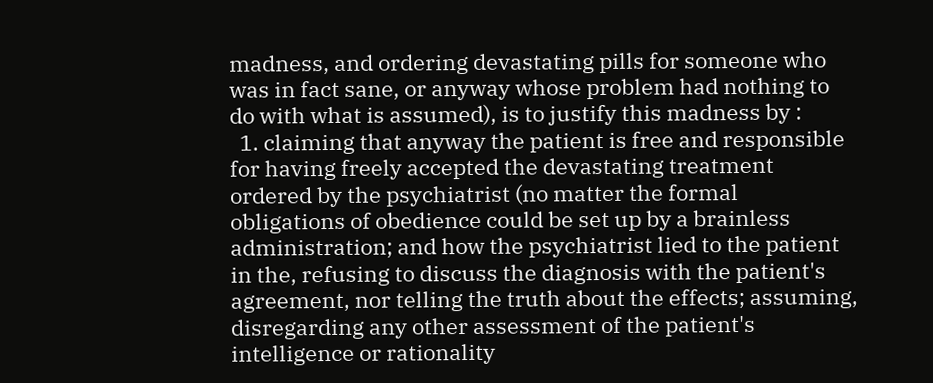madness, and ordering devastating pills for someone who was in fact sane, or anyway whose problem had nothing to do with what is assumed), is to justify this madness by :
  1. claiming that anyway the patient is free and responsible for having freely accepted the devastating treatment ordered by the psychiatrist (no matter the formal obligations of obedience could be set up by a brainless administration; and how the psychiatrist lied to the patient in the, refusing to discuss the diagnosis with the patient's agreement, nor telling the truth about the effects; assuming, disregarding any other assessment of the patient's intelligence or rationality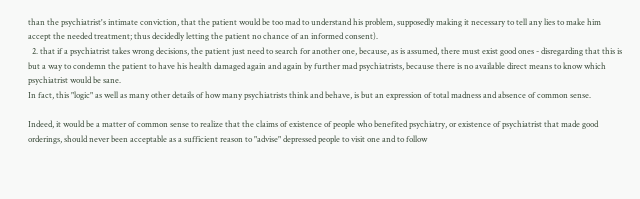than the psychiatrist's intimate conviction, that the patient would be too mad to understand his problem, supposedly making it necessary to tell any lies to make him accept the needed treatment; thus decidedly letting the patient no chance of an informed consent).
  2. that if a psychiatrist takes wrong decisions, the patient just need to search for another one, because, as is assumed, there must exist good ones - disregarding that this is but a way to condemn the patient to have his health damaged again and again by further mad psychiatrists, because there is no available direct means to know which psychiatrist would be sane.
In fact, this "logic" as well as many other details of how many psychiatrists think and behave, is but an expression of total madness and absence of common sense.

Indeed, it would be a matter of common sense to realize that the claims of existence of people who benefited psychiatry, or existence of psychiatrist that made good orderings, should never been acceptable as a sufficient reason to "advise" depressed people to visit one and to follow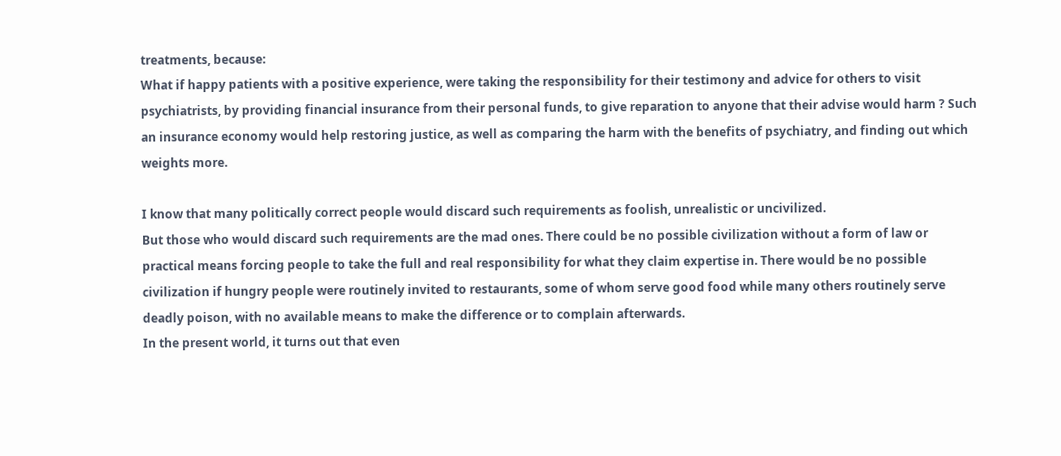treatments, because:
What if happy patients with a positive experience, were taking the responsibility for their testimony and advice for others to visit psychiatrists, by providing financial insurance from their personal funds, to give reparation to anyone that their advise would harm ? Such an insurance economy would help restoring justice, as well as comparing the harm with the benefits of psychiatry, and finding out which weights more.

I know that many politically correct people would discard such requirements as foolish, unrealistic or uncivilized.
But those who would discard such requirements are the mad ones. There could be no possible civilization without a form of law or practical means forcing people to take the full and real responsibility for what they claim expertise in. There would be no possible civilization if hungry people were routinely invited to restaurants, some of whom serve good food while many others routinely serve deadly poison, with no available means to make the difference or to complain afterwards.
In the present world, it turns out that even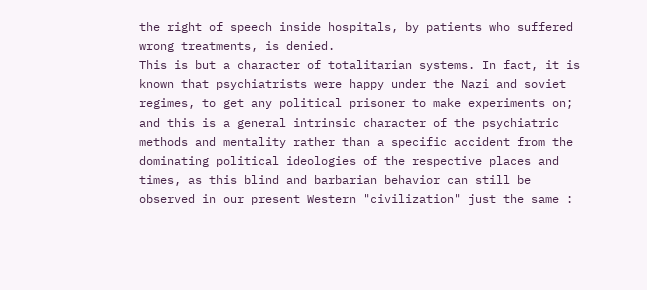the right of speech inside hospitals, by patients who suffered wrong treatments, is denied.
This is but a character of totalitarian systems. In fact, it is known that psychiatrists were happy under the Nazi and soviet regimes, to get any political prisoner to make experiments on; and this is a general intrinsic character of the psychiatric methods and mentality rather than a specific accident from the dominating political ideologies of the respective places and times, as this blind and barbarian behavior can still be observed in our present Western "civilization" just the same :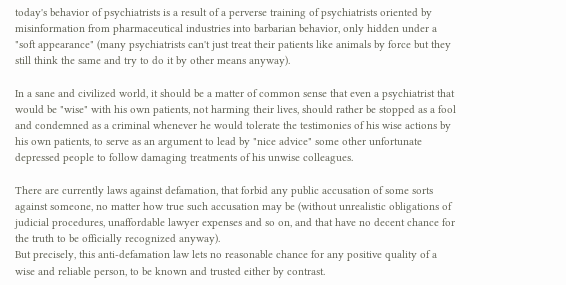today's behavior of psychiatrists is a result of a perverse training of psychiatrists oriented by misinformation from pharmaceutical industries into barbarian behavior, only hidden under a "soft appearance" (many psychiatrists can't just treat their patients like animals by force but they still think the same and try to do it by other means anyway).

In a sane and civilized world, it should be a matter of common sense that even a psychiatrist that would be "wise" with his own patients, not harming their lives, should rather be stopped as a fool and condemned as a criminal whenever he would tolerate the testimonies of his wise actions by his own patients, to serve as an argument to lead by "nice advice" some other unfortunate depressed people to follow damaging treatments of his unwise colleagues.

There are currently laws against defamation, that forbid any public accusation of some sorts against someone, no matter how true such accusation may be (without unrealistic obligations of judicial procedures, unaffordable lawyer expenses and so on, and that have no decent chance for the truth to be officially recognized anyway).
But precisely, this anti-defamation law lets no reasonable chance for any positive quality of a wise and reliable person, to be known and trusted either by contrast.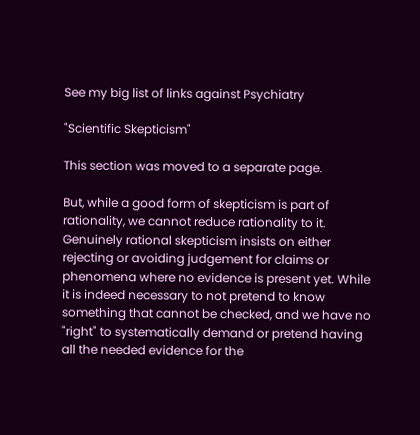See my big list of links against Psychiatry

"Scientific Skepticism"

This section was moved to a separate page.

But, while a good form of skepticism is part of rationality, we cannot reduce rationality to it.
Genuinely rational skepticism insists on either rejecting or avoiding judgement for claims or phenomena where no evidence is present yet. While it is indeed necessary to not pretend to know something that cannot be checked, and we have no "right" to systematically demand or pretend having all the needed evidence for the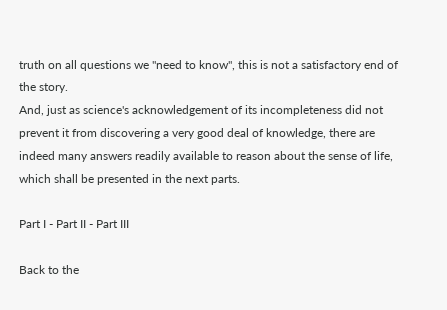truth on all questions we "need to know", this is not a satisfactory end of the story.
And, just as science's acknowledgement of its incompleteness did not prevent it from discovering a very good deal of knowledge, there are indeed many answers readily available to reason about the sense of life, which shall be presented in the next parts.

Part I - Part II - Part III

Back to the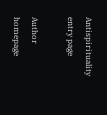Antispirituality entry page

Author homepage